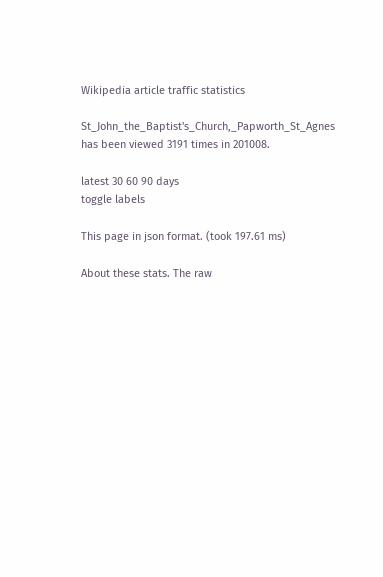Wikipedia article traffic statistics

St_John_the_Baptist's_Church,_Papworth_St_Agnes has been viewed 3191 times in 201008.

latest 30 60 90 days
toggle labels

This page in json format. (took 197.61 ms)

About these stats. The raw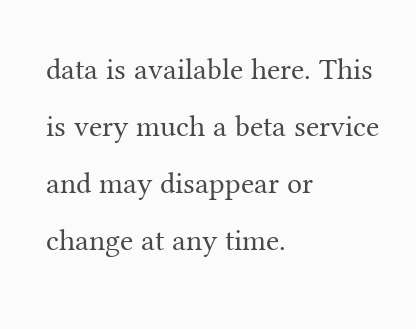data is available here. This is very much a beta service and may disappear or change at any time.